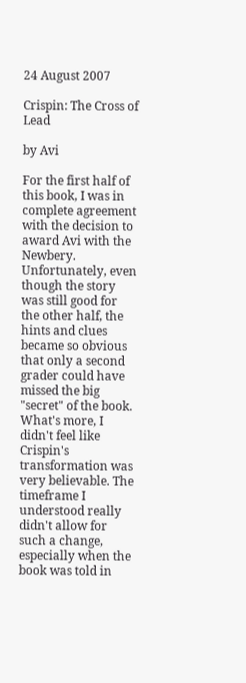24 August 2007

Crispin: The Cross of Lead

by Avi

For the first half of this book, I was in complete agreement with the decision to award Avi with the Newbery. Unfortunately, even though the story was still good for the other half, the hints and clues became so obvious that only a second grader could have missed the big "secret" of the book. What's more, I didn't feel like Crispin's transformation was very believable. The timeframe I understood really didn't allow for such a change, especially when the book was told in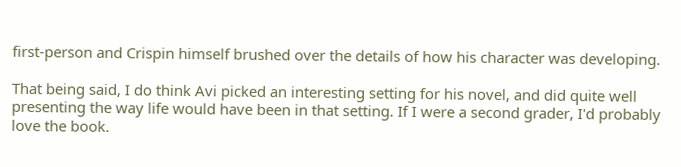first-person and Crispin himself brushed over the details of how his character was developing.

That being said, I do think Avi picked an interesting setting for his novel, and did quite well presenting the way life would have been in that setting. If I were a second grader, I'd probably love the book.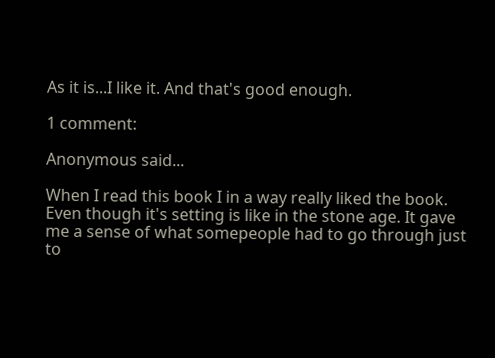As it is...I like it. And that's good enough.

1 comment:

Anonymous said...

When I read this book I in a way really liked the book. Even though it's setting is like in the stone age. It gave me a sense of what somepeople had to go through just to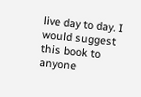live day to day. I would suggest this book to anyone